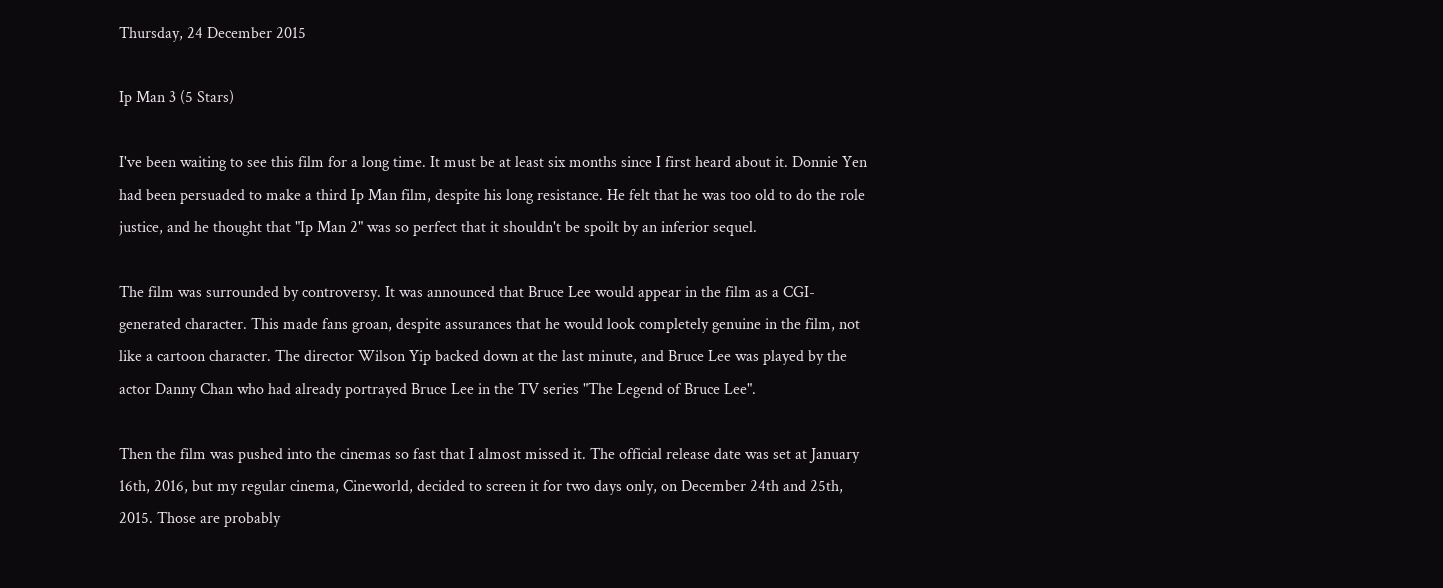Thursday, 24 December 2015

Ip Man 3 (5 Stars)

I've been waiting to see this film for a long time. It must be at least six months since I first heard about it. Donnie Yen had been persuaded to make a third Ip Man film, despite his long resistance. He felt that he was too old to do the role justice, and he thought that "Ip Man 2" was so perfect that it shouldn't be spoilt by an inferior sequel.

The film was surrounded by controversy. It was announced that Bruce Lee would appear in the film as a CGI-generated character. This made fans groan, despite assurances that he would look completely genuine in the film, not like a cartoon character. The director Wilson Yip backed down at the last minute, and Bruce Lee was played by the actor Danny Chan who had already portrayed Bruce Lee in the TV series "The Legend of Bruce Lee".

Then the film was pushed into the cinemas so fast that I almost missed it. The official release date was set at January 16th, 2016, but my regular cinema, Cineworld, decided to screen it for two days only, on December 24th and 25th, 2015. Those are probably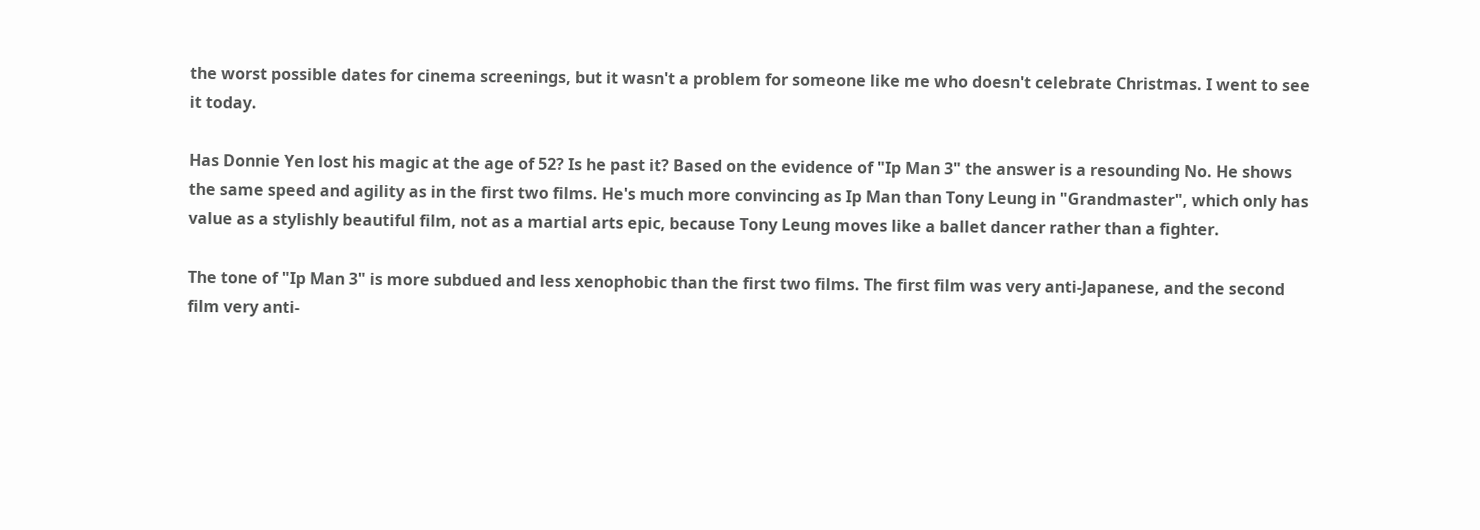the worst possible dates for cinema screenings, but it wasn't a problem for someone like me who doesn't celebrate Christmas. I went to see it today.

Has Donnie Yen lost his magic at the age of 52? Is he past it? Based on the evidence of "Ip Man 3" the answer is a resounding No. He shows the same speed and agility as in the first two films. He's much more convincing as Ip Man than Tony Leung in "Grandmaster", which only has value as a stylishly beautiful film, not as a martial arts epic, because Tony Leung moves like a ballet dancer rather than a fighter.

The tone of "Ip Man 3" is more subdued and less xenophobic than the first two films. The first film was very anti-Japanese, and the second film very anti-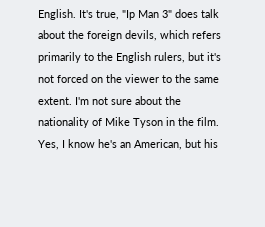English. It's true, "Ip Man 3" does talk about the foreign devils, which refers primarily to the English rulers, but it's not forced on the viewer to the same extent. I'm not sure about the nationality of Mike Tyson in the film. Yes, I know he's an American, but his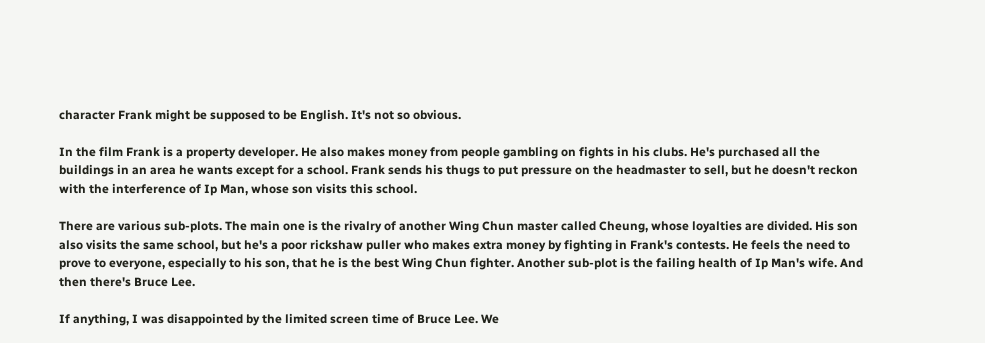character Frank might be supposed to be English. It's not so obvious.

In the film Frank is a property developer. He also makes money from people gambling on fights in his clubs. He's purchased all the buildings in an area he wants except for a school. Frank sends his thugs to put pressure on the headmaster to sell, but he doesn't reckon with the interference of Ip Man, whose son visits this school.

There are various sub-plots. The main one is the rivalry of another Wing Chun master called Cheung, whose loyalties are divided. His son also visits the same school, but he's a poor rickshaw puller who makes extra money by fighting in Frank's contests. He feels the need to prove to everyone, especially to his son, that he is the best Wing Chun fighter. Another sub-plot is the failing health of Ip Man's wife. And then there's Bruce Lee.

If anything, I was disappointed by the limited screen time of Bruce Lee. We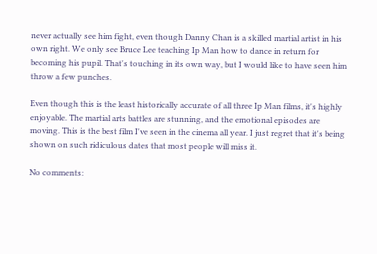never actually see him fight, even though Danny Chan is a skilled martial artist in his own right. We only see Bruce Lee teaching Ip Man how to dance in return for becoming his pupil. That's touching in its own way, but I would like to have seen him throw a few punches.

Even though this is the least historically accurate of all three Ip Man films, it's highly enjoyable. The martial arts battles are stunning, and the emotional episodes are moving. This is the best film I've seen in the cinema all year. I just regret that it's being shown on such ridiculous dates that most people will miss it.

No comments: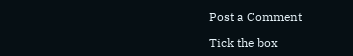Post a Comment

Tick the box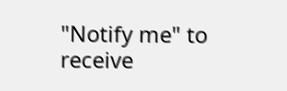"Notify me" to receive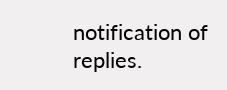notification of replies.